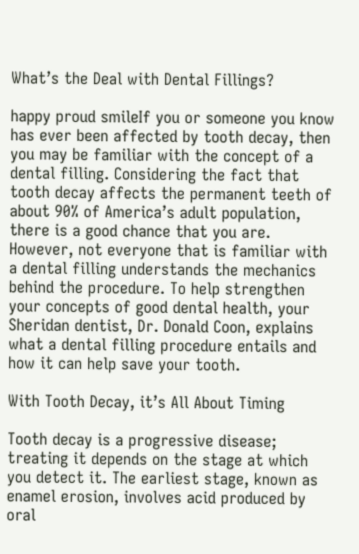What’s the Deal with Dental Fillings?

happy proud smileIf you or someone you know has ever been affected by tooth decay, then you may be familiar with the concept of a dental filling. Considering the fact that tooth decay affects the permanent teeth of about 90% of America’s adult population, there is a good chance that you are. However, not everyone that is familiar with a dental filling understands the mechanics behind the procedure. To help strengthen your concepts of good dental health, your Sheridan dentist, Dr. Donald Coon, explains what a dental filling procedure entails and how it can help save your tooth.

With Tooth Decay, it’s All About Timing

Tooth decay is a progressive disease; treating it depends on the stage at which you detect it. The earliest stage, known as enamel erosion, involves acid produced by oral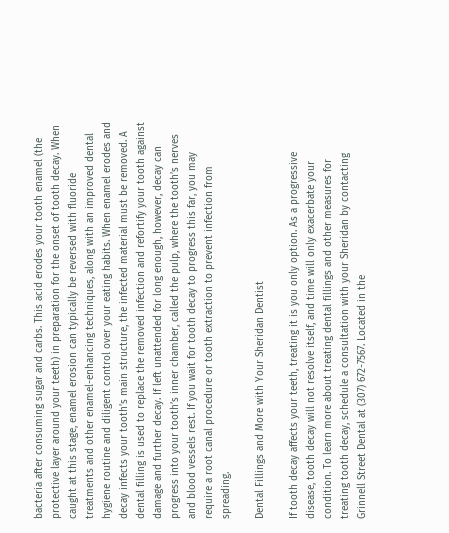bacteria after consuming sugar and carbs. This acid erodes your tooth enamel (the protective layer around your teeth) in preparation for the onset of tooth decay. When caught at this stage, enamel erosion can typically be reversed with fluoride treatments and other enamel-enhancing techniques, along with an improved dental hygiene routine and diligent control over your eating habits. When enamel erodes and decay infects your tooth’s main structure, the infected material must be removed. A dental filling is used to replace the removed infection and refortify your tooth against damage and further decay. If left unattended for long enough, however, decay can progress into your tooth’s inner chamber, called the pulp, where the tooth’s nerves and blood vessels rest. If you wait for tooth decay to progress this far, you may require a root canal procedure or tooth extraction to prevent infection from spreading.

Dental Fillings and More with Your Sheridan Dentist

If tooth decay affects your teeth, treating it is you only option. As a progressive disease, tooth decay will not resolve itself, and time will only exacerbate your condition. To learn more about treating dental fillings and other measures for treating tooth decay, schedule a consultation with your Sheridan by contacting Grinnell Street Dental at (307) 672-7567. Located in the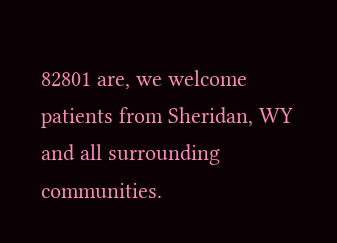82801 are, we welcome patients from Sheridan, WY and all surrounding communities.